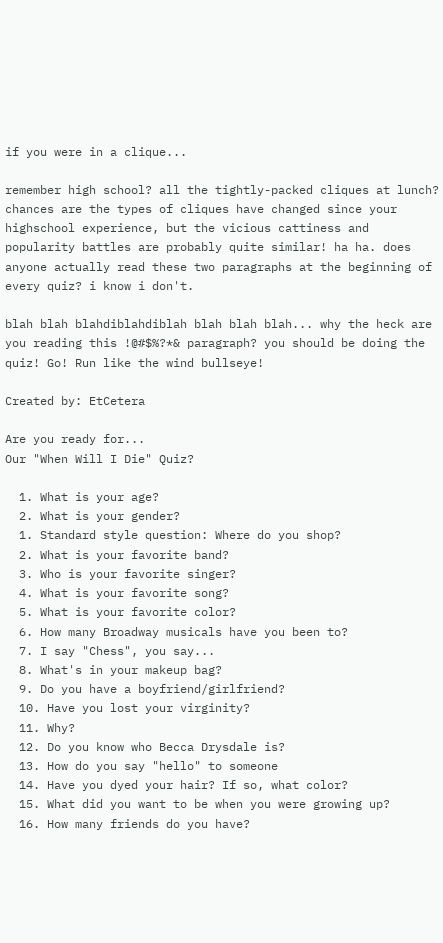if you were in a clique...

remember high school? all the tightly-packed cliques at lunch? chances are the types of cliques have changed since your highschool experience, but the vicious cattiness and popularity battles are probably quite similar! ha ha. does anyone actually read these two paragraphs at the beginning of every quiz? i know i don't.

blah blah blahdiblahdiblah blah blah blah... why the heck are you reading this !@#$%?*& paragraph? you should be doing the quiz! Go! Run like the wind bullseye!

Created by: EtCetera

Are you ready for...
Our "When Will I Die" Quiz?

  1. What is your age?
  2. What is your gender?
  1. Standard style question: Where do you shop?
  2. What is your favorite band?
  3. Who is your favorite singer?
  4. What is your favorite song?
  5. What is your favorite color?
  6. How many Broadway musicals have you been to?
  7. I say "Chess", you say...
  8. What's in your makeup bag?
  9. Do you have a boyfriend/girlfriend?
  10. Have you lost your virginity?
  11. Why?
  12. Do you know who Becca Drysdale is?
  13. How do you say "hello" to someone
  14. Have you dyed your hair? If so, what color?
  15. What did you want to be when you were growing up?
  16. How many friends do you have?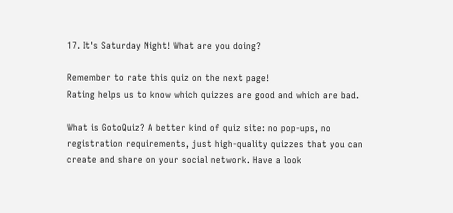17. It's Saturday Night! What are you doing?

Remember to rate this quiz on the next page!
Rating helps us to know which quizzes are good and which are bad.

What is GotoQuiz? A better kind of quiz site: no pop-ups, no registration requirements, just high-quality quizzes that you can create and share on your social network. Have a look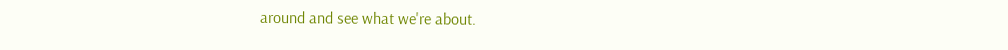around and see what we're about.